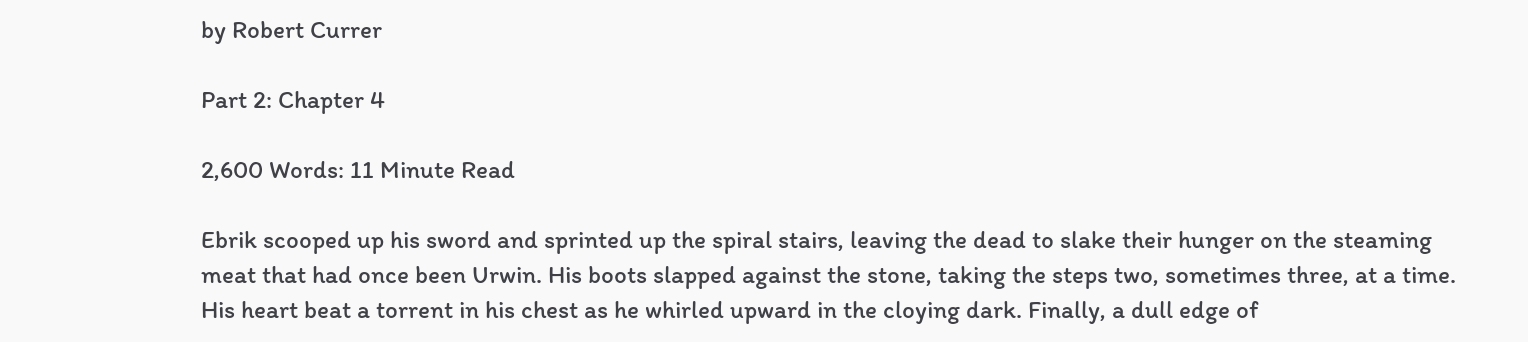by Robert Currer

Part 2: Chapter 4

2,600 Words: 11 Minute Read

Ebrik scooped up his sword and sprinted up the spiral stairs, leaving the dead to slake their hunger on the steaming meat that had once been Urwin. His boots slapped against the stone, taking the steps two, sometimes three, at a time. His heart beat a torrent in his chest as he whirled upward in the cloying dark. Finally, a dull edge of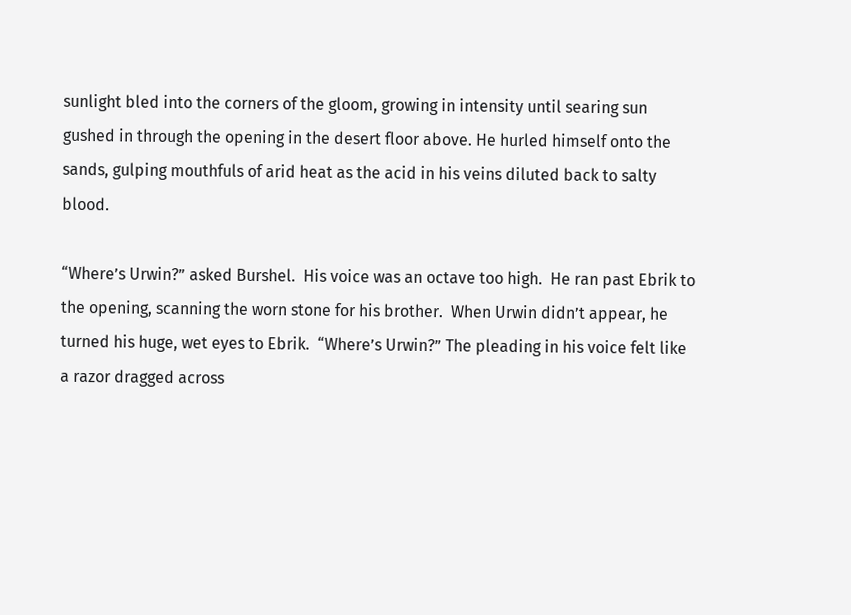sunlight bled into the corners of the gloom, growing in intensity until searing sun gushed in through the opening in the desert floor above. He hurled himself onto the sands, gulping mouthfuls of arid heat as the acid in his veins diluted back to salty blood.

“Where’s Urwin?” asked Burshel.  His voice was an octave too high.  He ran past Ebrik to the opening, scanning the worn stone for his brother.  When Urwin didn’t appear, he turned his huge, wet eyes to Ebrik.  “Where’s Urwin?” The pleading in his voice felt like a razor dragged across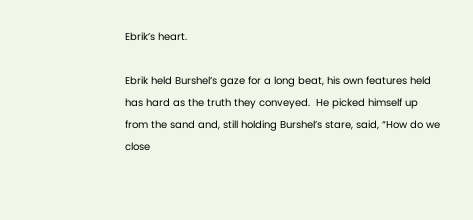Ebrik’s heart.

Ebrik held Burshel’s gaze for a long beat, his own features held has hard as the truth they conveyed.  He picked himself up from the sand and, still holding Burshel’s stare, said, “How do we close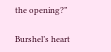the opening?”

Burshel’s heart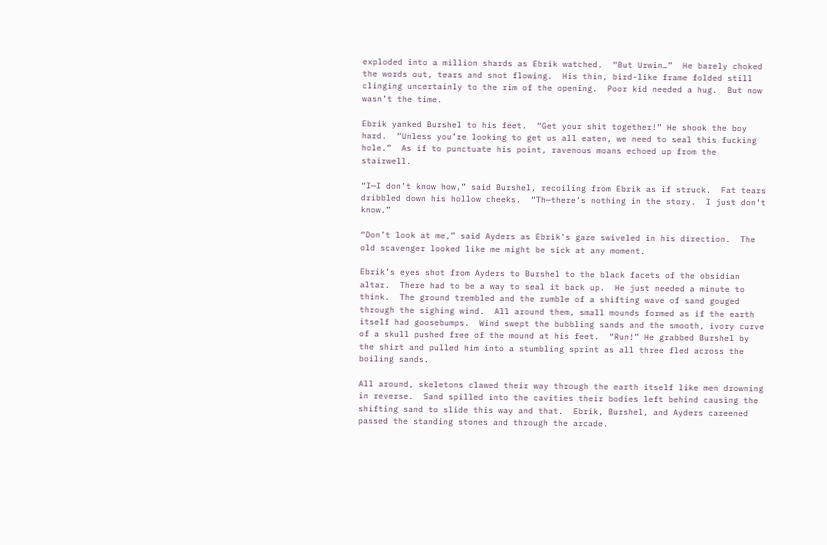exploded into a million shards as Ebrik watched.  “But Urwin…”  He barely choked the words out, tears and snot flowing.  His thin, bird-like frame folded still clinging uncertainly to the rim of the opening.  Poor kid needed a hug.  But now wasn’t the time.

Ebrik yanked Burshel to his feet.  “Get your shit together!” He shook the boy hard.  “Unless you’re looking to get us all eaten, we need to seal this fucking hole.”  As if to punctuate his point, ravenous moans echoed up from the stairwell.

“I—I don’t know how,” said Burshel, recoiling from Ebrik as if struck.  Fat tears dribbled down his hollow cheeks.  “Th—there’s nothing in the story.  I just don’t know.”

“Don’t look at me,” said Ayders as Ebrik’s gaze swiveled in his direction.  The old scavenger looked like me might be sick at any moment.

Ebrik’s eyes shot from Ayders to Burshel to the black facets of the obsidian altar.  There had to be a way to seal it back up.  He just needed a minute to think.  The ground trembled and the rumble of a shifting wave of sand gouged through the sighing wind.  All around them, small mounds formed as if the earth itself had goosebumps.  Wind swept the bubbling sands and the smooth, ivory curve of a skull pushed free of the mound at his feet.  “Run!” He grabbed Burshel by the shirt and pulled him into a stumbling sprint as all three fled across the boiling sands.

All around, skeletons clawed their way through the earth itself like men drowning in reverse.  Sand spilled into the cavities their bodies left behind causing the shifting sand to slide this way and that.  Ebrik, Burshel, and Ayders careened passed the standing stones and through the arcade.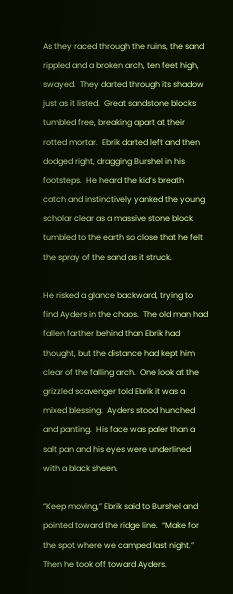As they raced through the ruins, the sand rippled and a broken arch, ten feet high, swayed.  They darted through its shadow just as it listed.  Great sandstone blocks tumbled free, breaking apart at their rotted mortar.  Ebrik darted left and then dodged right, dragging Burshel in his footsteps.  He heard the kid’s breath catch and instinctively yanked the young scholar clear as a massive stone block tumbled to the earth so close that he felt the spray of the sand as it struck.

He risked a glance backward, trying to find Ayders in the chaos.  The old man had fallen farther behind than Ebrik had thought, but the distance had kept him clear of the falling arch.  One look at the grizzled scavenger told Ebrik it was a mixed blessing.  Ayders stood hunched and panting.  His face was paler than a salt pan and his eyes were underlined with a black sheen.

“Keep moving,” Ebrik said to Burshel and pointed toward the ridge line.  “Make for the spot where we camped last night.”  Then he took off toward Ayders.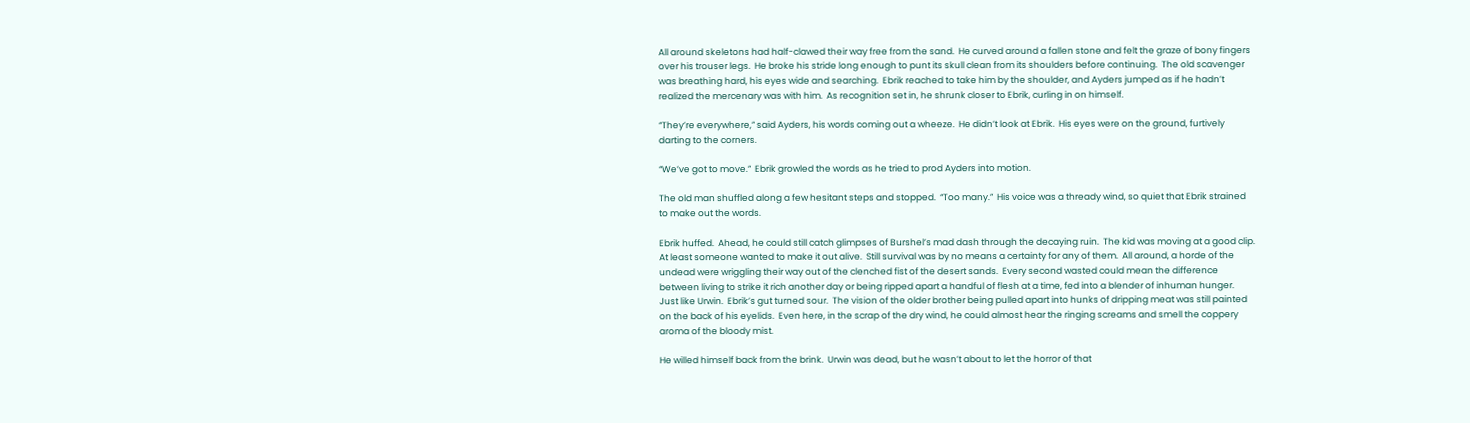All around skeletons had half-clawed their way free from the sand.  He curved around a fallen stone and felt the graze of bony fingers over his trouser legs.  He broke his stride long enough to punt its skull clean from its shoulders before continuing.  The old scavenger was breathing hard, his eyes wide and searching.  Ebrik reached to take him by the shoulder, and Ayders jumped as if he hadn’t realized the mercenary was with him.  As recognition set in, he shrunk closer to Ebrik, curling in on himself.

“They’re everywhere,” said Ayders, his words coming out a wheeze.  He didn’t look at Ebrik.  His eyes were on the ground, furtively darting to the corners.

“We’ve got to move.”  Ebrik growled the words as he tried to prod Ayders into motion.

The old man shuffled along a few hesitant steps and stopped.  “Too many.”  His voice was a thready wind, so quiet that Ebrik strained to make out the words.

Ebrik huffed.  Ahead, he could still catch glimpses of Burshel’s mad dash through the decaying ruin.  The kid was moving at a good clip.  At least someone wanted to make it out alive.  Still survival was by no means a certainty for any of them.  All around, a horde of the undead were wriggling their way out of the clenched fist of the desert sands.  Every second wasted could mean the difference between living to strike it rich another day or being ripped apart a handful of flesh at a time, fed into a blender of inhuman hunger.  Just like Urwin.  Ebrik’s gut turned sour.  The vision of the older brother being pulled apart into hunks of dripping meat was still painted on the back of his eyelids.  Even here, in the scrap of the dry wind, he could almost hear the ringing screams and smell the coppery aroma of the bloody mist.

He willed himself back from the brink.  Urwin was dead, but he wasn’t about to let the horror of that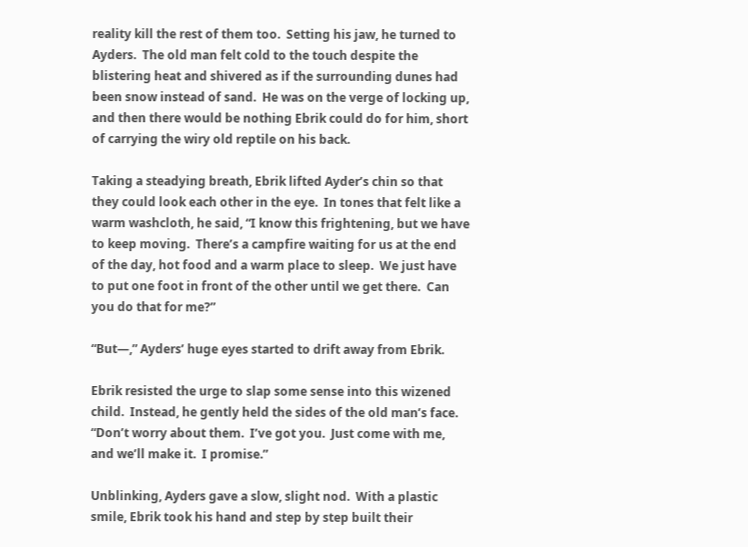reality kill the rest of them too.  Setting his jaw, he turned to Ayders.  The old man felt cold to the touch despite the blistering heat and shivered as if the surrounding dunes had been snow instead of sand.  He was on the verge of locking up, and then there would be nothing Ebrik could do for him, short of carrying the wiry old reptile on his back.

Taking a steadying breath, Ebrik lifted Ayder’s chin so that they could look each other in the eye.  In tones that felt like a warm washcloth, he said, “I know this frightening, but we have to keep moving.  There’s a campfire waiting for us at the end of the day, hot food and a warm place to sleep.  We just have to put one foot in front of the other until we get there.  Can you do that for me?”

“But—,” Ayders’ huge eyes started to drift away from Ebrik.

Ebrik resisted the urge to slap some sense into this wizened child.  Instead, he gently held the sides of the old man’s face.  “Don’t worry about them.  I’ve got you.  Just come with me, and we’ll make it.  I promise.”

Unblinking, Ayders gave a slow, slight nod.  With a plastic smile, Ebrik took his hand and step by step built their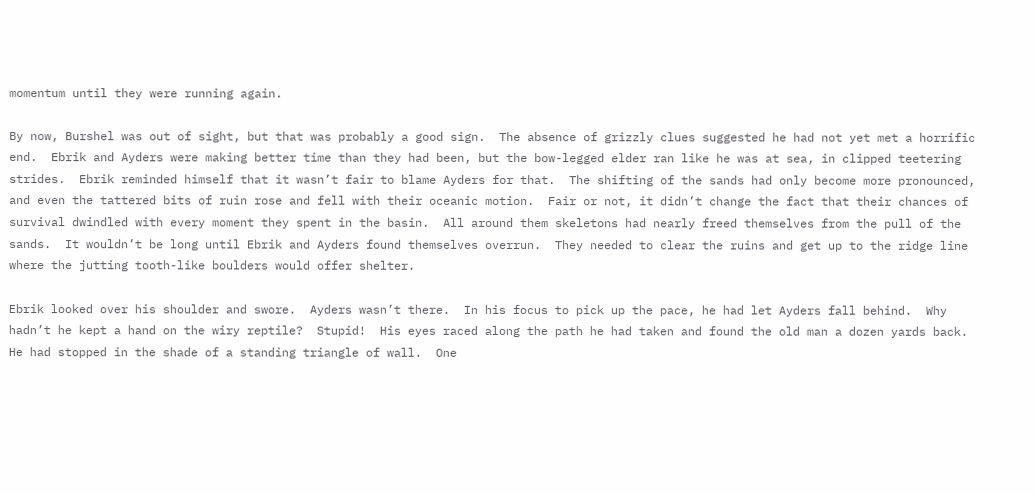momentum until they were running again.

By now, Burshel was out of sight, but that was probably a good sign.  The absence of grizzly clues suggested he had not yet met a horrific end.  Ebrik and Ayders were making better time than they had been, but the bow-legged elder ran like he was at sea, in clipped teetering strides.  Ebrik reminded himself that it wasn’t fair to blame Ayders for that.  The shifting of the sands had only become more pronounced, and even the tattered bits of ruin rose and fell with their oceanic motion.  Fair or not, it didn’t change the fact that their chances of survival dwindled with every moment they spent in the basin.  All around them skeletons had nearly freed themselves from the pull of the sands.  It wouldn’t be long until Ebrik and Ayders found themselves overrun.  They needed to clear the ruins and get up to the ridge line where the jutting tooth-like boulders would offer shelter.

Ebrik looked over his shoulder and swore.  Ayders wasn’t there.  In his focus to pick up the pace, he had let Ayders fall behind.  Why hadn’t he kept a hand on the wiry reptile?  Stupid!  His eyes raced along the path he had taken and found the old man a dozen yards back.  He had stopped in the shade of a standing triangle of wall.  One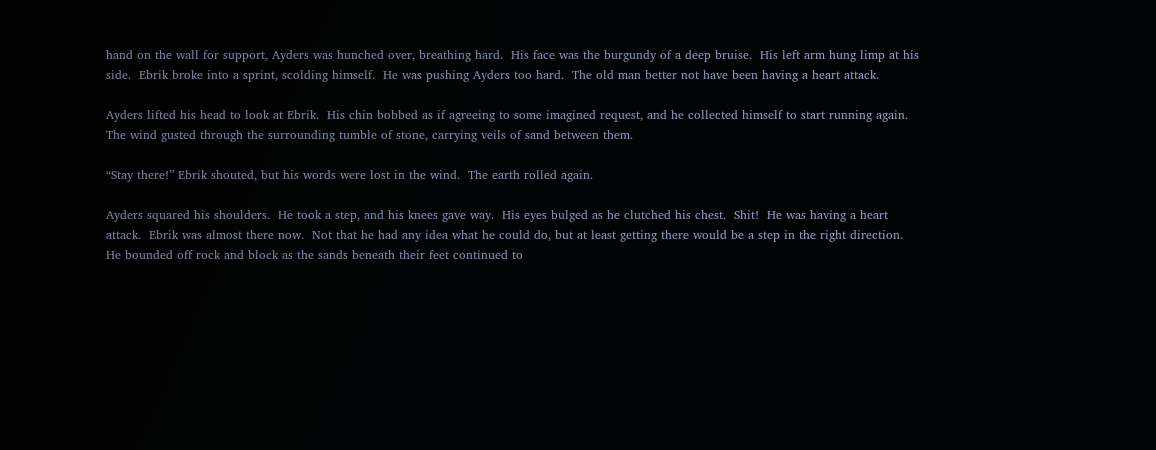hand on the wall for support, Ayders was hunched over, breathing hard.  His face was the burgundy of a deep bruise.  His left arm hung limp at his side.  Ebrik broke into a sprint, scolding himself.  He was pushing Ayders too hard.  The old man better not have been having a heart attack.

Ayders lifted his head to look at Ebrik.  His chin bobbed as if agreeing to some imagined request, and he collected himself to start running again.  The wind gusted through the surrounding tumble of stone, carrying veils of sand between them.

“Stay there!” Ebrik shouted, but his words were lost in the wind.  The earth rolled again.

Ayders squared his shoulders.  He took a step, and his knees gave way.  His eyes bulged as he clutched his chest.  Shit!  He was having a heart attack.  Ebrik was almost there now.  Not that he had any idea what he could do, but at least getting there would be a step in the right direction.  He bounded off rock and block as the sands beneath their feet continued to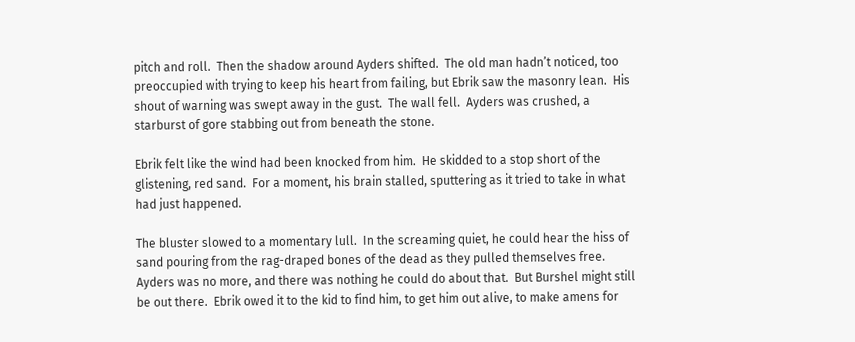pitch and roll.  Then the shadow around Ayders shifted.  The old man hadn’t noticed, too preoccupied with trying to keep his heart from failing, but Ebrik saw the masonry lean.  His shout of warning was swept away in the gust.  The wall fell.  Ayders was crushed, a starburst of gore stabbing out from beneath the stone.

Ebrik felt like the wind had been knocked from him.  He skidded to a stop short of the glistening, red sand.  For a moment, his brain stalled, sputtering as it tried to take in what had just happened.

The bluster slowed to a momentary lull.  In the screaming quiet, he could hear the hiss of sand pouring from the rag-draped bones of the dead as they pulled themselves free.  Ayders was no more, and there was nothing he could do about that.  But Burshel might still be out there.  Ebrik owed it to the kid to find him, to get him out alive, to make amens for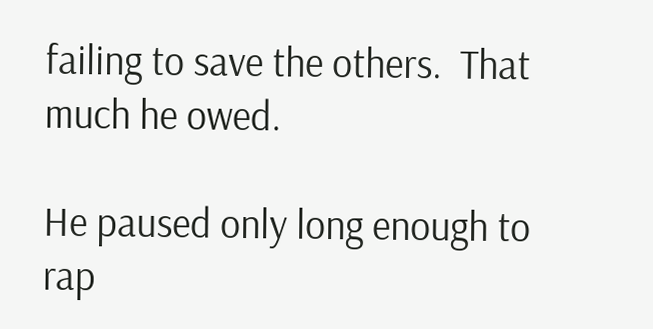failing to save the others.  That much he owed.

He paused only long enough to rap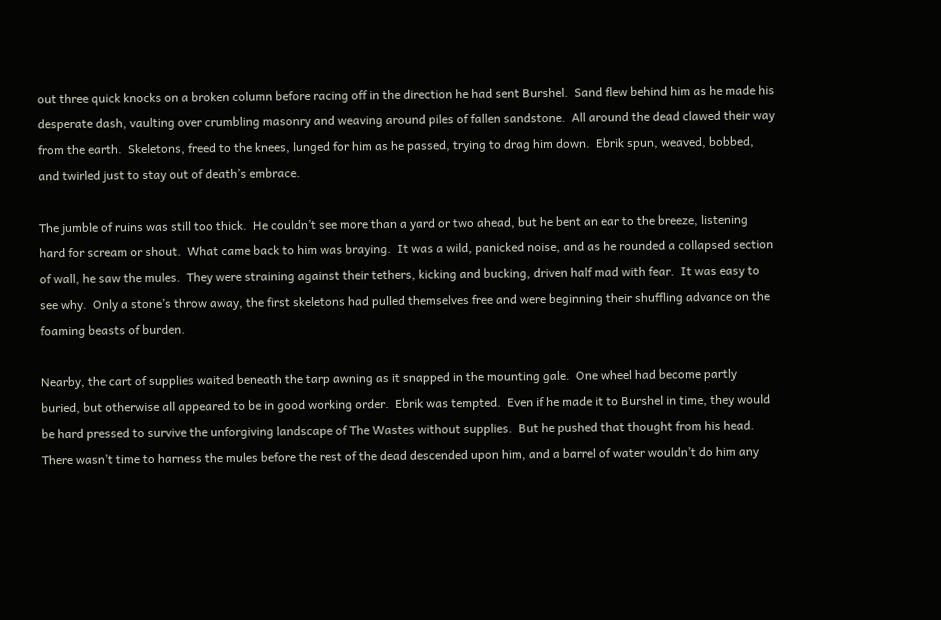out three quick knocks on a broken column before racing off in the direction he had sent Burshel.  Sand flew behind him as he made his desperate dash, vaulting over crumbling masonry and weaving around piles of fallen sandstone.  All around the dead clawed their way from the earth.  Skeletons, freed to the knees, lunged for him as he passed, trying to drag him down.  Ebrik spun, weaved, bobbed, and twirled just to stay out of death’s embrace.

The jumble of ruins was still too thick.  He couldn’t see more than a yard or two ahead, but he bent an ear to the breeze, listening hard for scream or shout.  What came back to him was braying.  It was a wild, panicked noise, and as he rounded a collapsed section of wall, he saw the mules.  They were straining against their tethers, kicking and bucking, driven half mad with fear.  It was easy to see why.  Only a stone’s throw away, the first skeletons had pulled themselves free and were beginning their shuffling advance on the foaming beasts of burden.

Nearby, the cart of supplies waited beneath the tarp awning as it snapped in the mounting gale.  One wheel had become partly buried, but otherwise all appeared to be in good working order.  Ebrik was tempted.  Even if he made it to Burshel in time, they would be hard pressed to survive the unforgiving landscape of The Wastes without supplies.  But he pushed that thought from his head.  There wasn’t time to harness the mules before the rest of the dead descended upon him, and a barrel of water wouldn’t do him any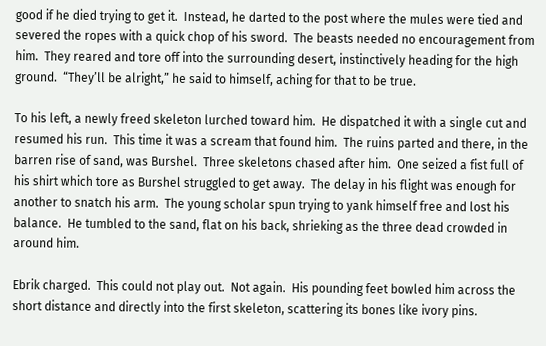good if he died trying to get it.  Instead, he darted to the post where the mules were tied and severed the ropes with a quick chop of his sword.  The beasts needed no encouragement from him.  They reared and tore off into the surrounding desert, instinctively heading for the high ground.  “They’ll be alright,” he said to himself, aching for that to be true.

To his left, a newly freed skeleton lurched toward him.  He dispatched it with a single cut and resumed his run.  This time it was a scream that found him.  The ruins parted and there, in the barren rise of sand, was Burshel.  Three skeletons chased after him.  One seized a fist full of his shirt which tore as Burshel struggled to get away.  The delay in his flight was enough for another to snatch his arm.  The young scholar spun trying to yank himself free and lost his balance.  He tumbled to the sand, flat on his back, shrieking as the three dead crowded in around him.

Ebrik charged.  This could not play out.  Not again.  His pounding feet bowled him across the short distance and directly into the first skeleton, scattering its bones like ivory pins.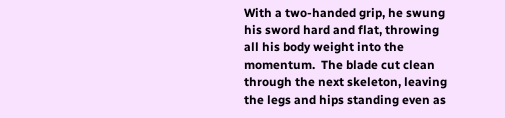With a two-handed grip, he swung his sword hard and flat, throwing all his body weight into the momentum.  The blade cut clean through the next skeleton, leaving the legs and hips standing even as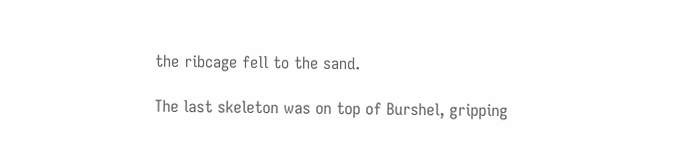the ribcage fell to the sand.

The last skeleton was on top of Burshel, gripping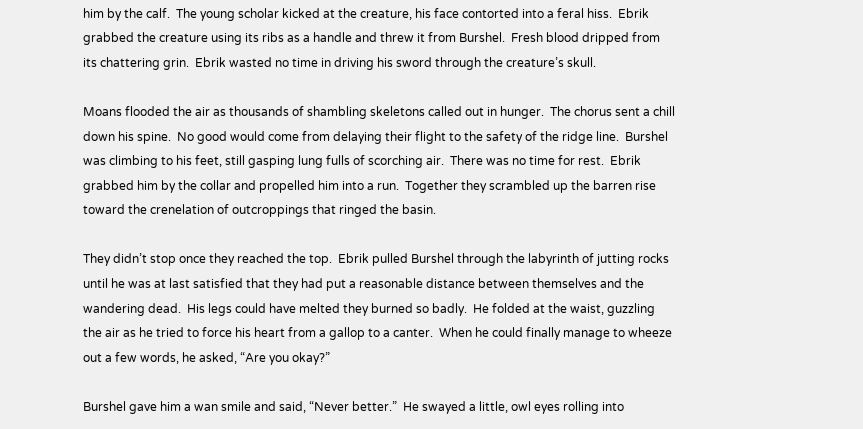him by the calf.  The young scholar kicked at the creature, his face contorted into a feral hiss.  Ebrik grabbed the creature using its ribs as a handle and threw it from Burshel.  Fresh blood dripped from its chattering grin.  Ebrik wasted no time in driving his sword through the creature’s skull.

Moans flooded the air as thousands of shambling skeletons called out in hunger.  The chorus sent a chill down his spine.  No good would come from delaying their flight to the safety of the ridge line.  Burshel was climbing to his feet, still gasping lung fulls of scorching air.  There was no time for rest.  Ebrik grabbed him by the collar and propelled him into a run.  Together they scrambled up the barren rise toward the crenelation of outcroppings that ringed the basin.

They didn’t stop once they reached the top.  Ebrik pulled Burshel through the labyrinth of jutting rocks until he was at last satisfied that they had put a reasonable distance between themselves and the wandering dead.  His legs could have melted they burned so badly.  He folded at the waist, guzzling the air as he tried to force his heart from a gallop to a canter.  When he could finally manage to wheeze out a few words, he asked, “Are you okay?”

Burshel gave him a wan smile and said, “Never better.”  He swayed a little, owl eyes rolling into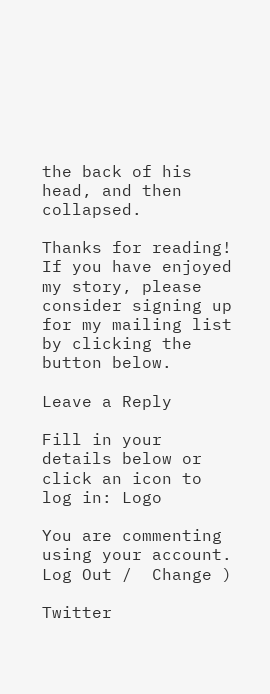the back of his head, and then collapsed.

Thanks for reading! If you have enjoyed my story, please consider signing up for my mailing list by clicking the button below.

Leave a Reply

Fill in your details below or click an icon to log in: Logo

You are commenting using your account. Log Out /  Change )

Twitter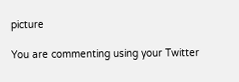picture

You are commenting using your Twitter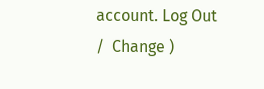account. Log Out /  Change )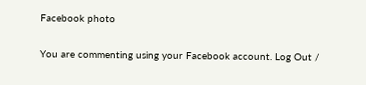Facebook photo

You are commenting using your Facebook account. Log Out /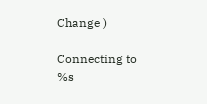Change )

Connecting to %s